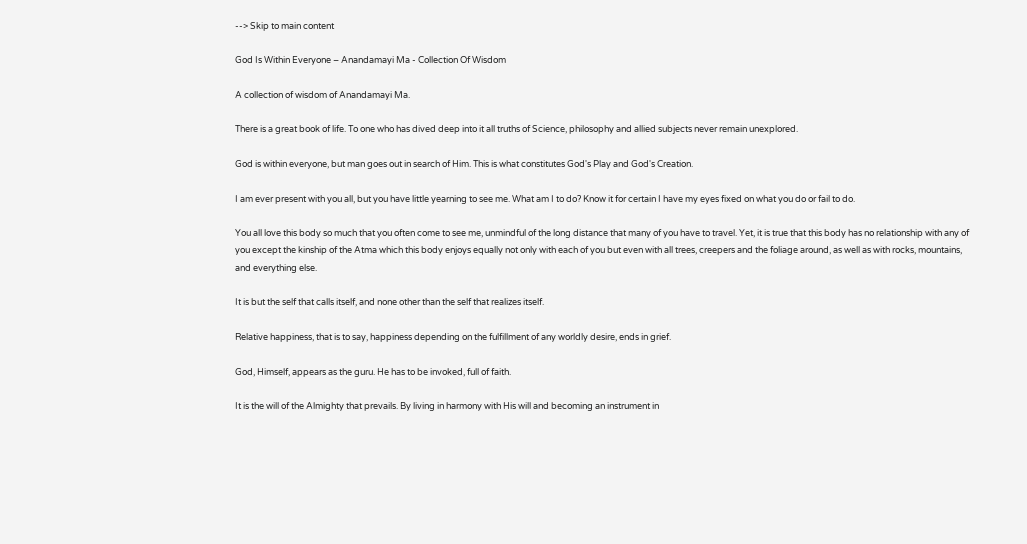--> Skip to main content

God Is Within Everyone – Anandamayi Ma - Collection Of Wisdom

A collection of wisdom of Anandamayi Ma.

There is a great book of life. To one who has dived deep into it all truths of Science, philosophy and allied subjects never remain unexplored.

God is within everyone, but man goes out in search of Him. This is what constitutes God's Play and God's Creation.

I am ever present with you all, but you have little yearning to see me. What am I to do? Know it for certain I have my eyes fixed on what you do or fail to do.

You all love this body so much that you often come to see me, unmindful of the long distance that many of you have to travel. Yet, it is true that this body has no relationship with any of you except the kinship of the Atma which this body enjoys equally not only with each of you but even with all trees, creepers and the foliage around, as well as with rocks, mountains, and everything else.

It is but the self that calls itself, and none other than the self that realizes itself.

Relative happiness, that is to say, happiness depending on the fulfillment of any worldly desire, ends in grief.

God, Himself, appears as the guru. He has to be invoked, full of faith.

It is the will of the Almighty that prevails. By living in harmony with His will and becoming an instrument in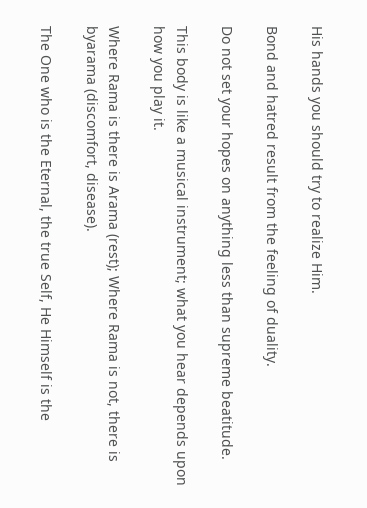His hands you should try to realize Him.

Bond and hatred result from the feeling of duality.

Do not set your hopes on anything less than supreme beatitude.

This body is like a musical instrument; what you hear depends upon how you play it.

Where Rama is there is Arama (rest); Where Rama is not, there is byarama (discomfort, disease).

The One who is the Eternal, the true Self, He Himself is the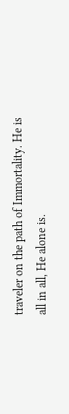traveler on the path of Immortality. He is all in all, He alone is.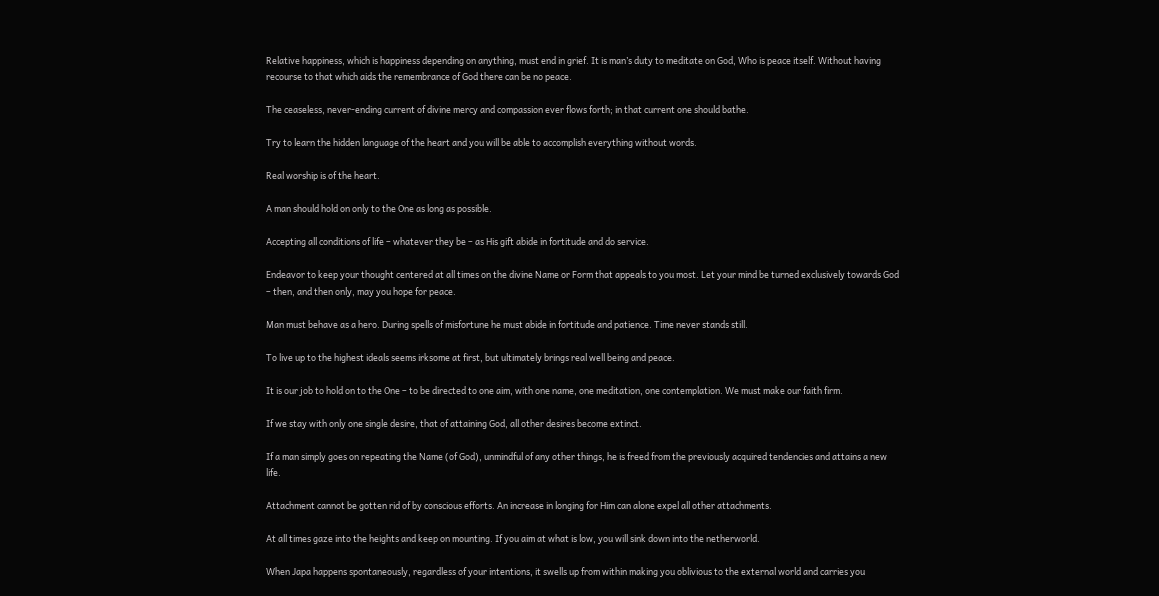Relative happiness, which is happiness depending on anything, must end in grief. It is man’s duty to meditate on God, Who is peace itself. Without having recourse to that which aids the remembrance of God there can be no peace.

The ceaseless, never-ending current of divine mercy and compassion ever flows forth; in that current one should bathe.

Try to learn the hidden language of the heart and you will be able to accomplish everything without words.

Real worship is of the heart.

A man should hold on only to the One as long as possible.

Accepting all conditions of life – whatever they be – as His gift abide in fortitude and do service.

Endeavor to keep your thought centered at all times on the divine Name or Form that appeals to you most. Let your mind be turned exclusively towards God – then, and then only, may you hope for peace.

Man must behave as a hero. During spells of misfortune he must abide in fortitude and patience. Time never stands still.

To live up to the highest ideals seems irksome at first, but ultimately brings real well being and peace.

It is our job to hold on to the One – to be directed to one aim, with one name, one meditation, one contemplation. We must make our faith firm.

If we stay with only one single desire, that of attaining God, all other desires become extinct.

If a man simply goes on repeating the Name (of God), unmindful of any other things, he is freed from the previously acquired tendencies and attains a new life.

Attachment cannot be gotten rid of by conscious efforts. An increase in longing for Him can alone expel all other attachments.

At all times gaze into the heights and keep on mounting. If you aim at what is low, you will sink down into the netherworld.

When Japa happens spontaneously, regardless of your intentions, it swells up from within making you oblivious to the external world and carries you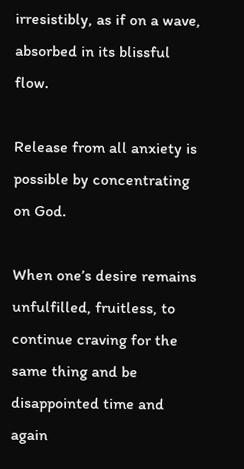irresistibly, as if on a wave, absorbed in its blissful flow.

Release from all anxiety is possible by concentrating on God.

When one’s desire remains unfulfilled, fruitless, to continue craving for the same thing and be disappointed time and again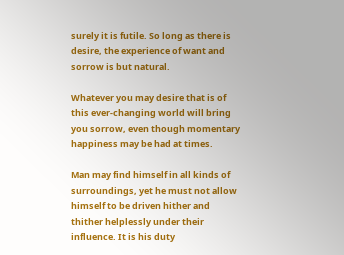surely it is futile. So long as there is desire, the experience of want and sorrow is but natural.

Whatever you may desire that is of this ever-changing world will bring you sorrow, even though momentary happiness may be had at times.

Man may find himself in all kinds of surroundings, yet he must not allow himself to be driven hither and thither helplessly under their influence. It is his duty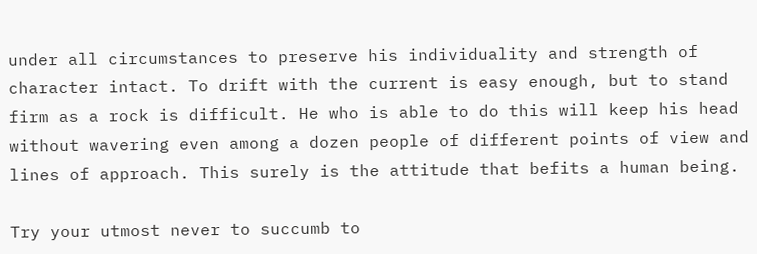under all circumstances to preserve his individuality and strength of character intact. To drift with the current is easy enough, but to stand firm as a rock is difficult. He who is able to do this will keep his head without wavering even among a dozen people of different points of view and lines of approach. This surely is the attitude that befits a human being.

Try your utmost never to succumb to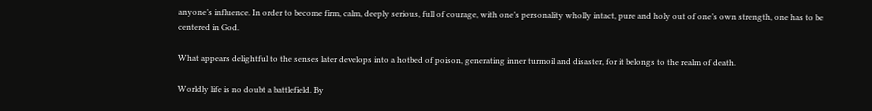anyone’s influence. In order to become firm, calm, deeply serious, full of courage, with one’s personality wholly intact, pure and holy out of one’s own strength, one has to be centered in God.

What appears delightful to the senses later develops into a hotbed of poison, generating inner turmoil and disaster, for it belongs to the realm of death.

Worldly life is no doubt a battlefield. By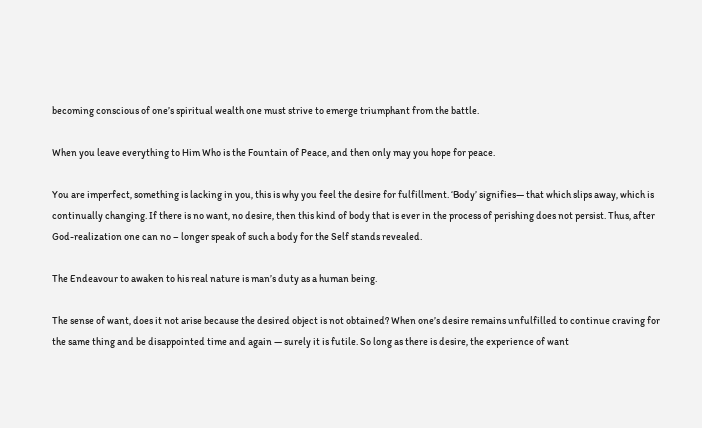becoming conscious of one’s spiritual wealth one must strive to emerge triumphant from the battle.

When you leave everything to Him Who is the Fountain of Peace, and then only may you hope for peace.

You are imperfect, something is lacking in you, this is why you feel the desire for fulfillment. ‘Body’ signifies— that which slips away, which is continually changing. If there is no want, no desire, then this kind of body that is ever in the process of perishing does not persist. Thus, after God-realization one can no – longer speak of such a body for the Self stands revealed.

The Endeavour to awaken to his real nature is man’s duty as a human being.

The sense of want, does it not arise because the desired object is not obtained? When one’s desire remains unfulfilled to continue craving for the same thing and be disappointed time and again — surely it is futile. So long as there is desire, the experience of want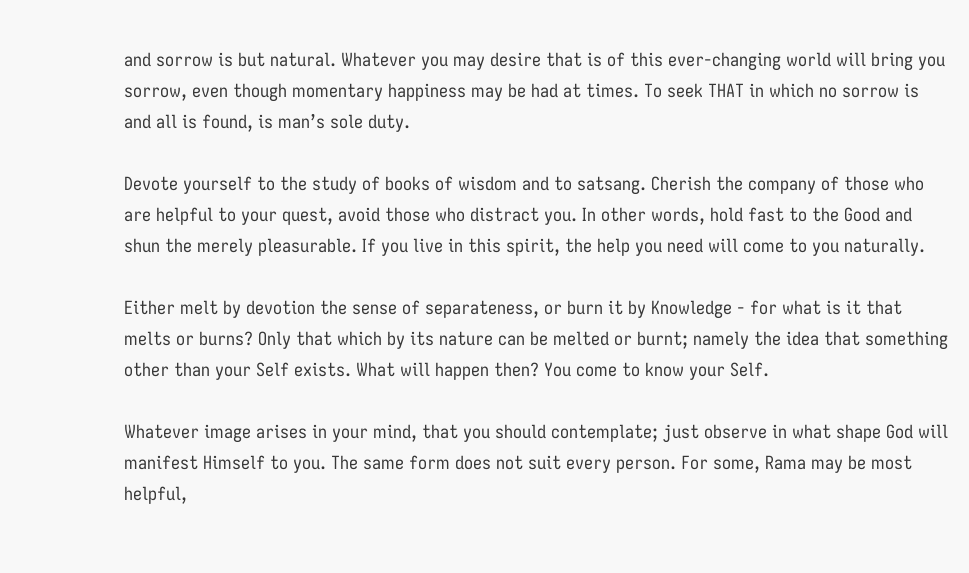and sorrow is but natural. Whatever you may desire that is of this ever-changing world will bring you sorrow, even though momentary happiness may be had at times. To seek THAT in which no sorrow is and all is found, is man’s sole duty.

Devote yourself to the study of books of wisdom and to satsang. Cherish the company of those who are helpful to your quest, avoid those who distract you. In other words, hold fast to the Good and shun the merely pleasurable. If you live in this spirit, the help you need will come to you naturally.

Either melt by devotion the sense of separateness, or burn it by Knowledge - for what is it that melts or burns? Only that which by its nature can be melted or burnt; namely the idea that something other than your Self exists. What will happen then? You come to know your Self.

Whatever image arises in your mind, that you should contemplate; just observe in what shape God will manifest Himself to you. The same form does not suit every person. For some, Rama may be most helpful,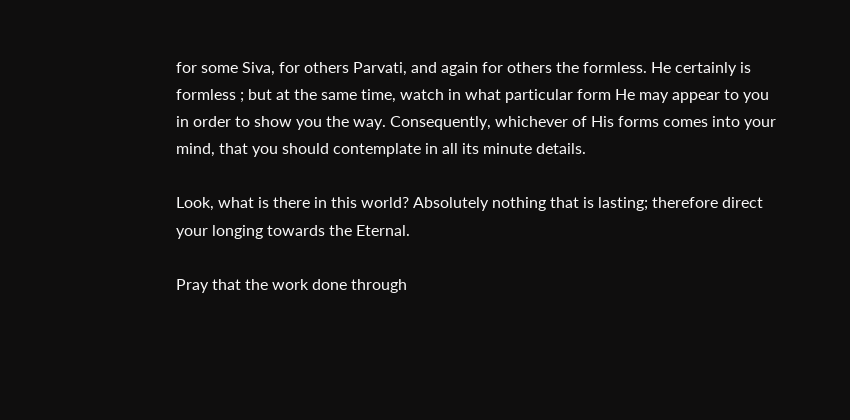for some Siva, for others Parvati, and again for others the formless. He certainly is formless ; but at the same time, watch in what particular form He may appear to you in order to show you the way. Consequently, whichever of His forms comes into your mind, that you should contemplate in all its minute details.

Look, what is there in this world? Absolutely nothing that is lasting; therefore direct your longing towards the Eternal.

Pray that the work done through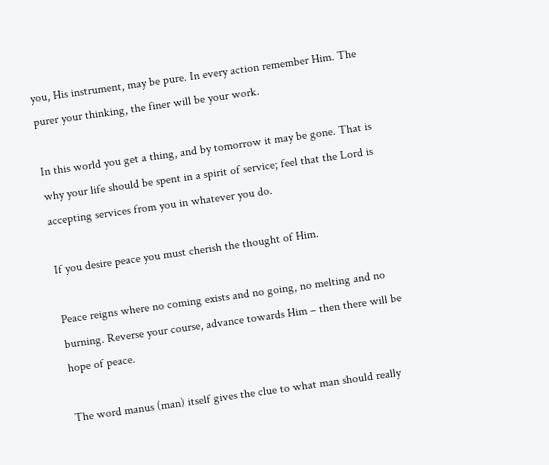you, His instrument, may be pure. In every action remember Him. The purer your thinking, the finer will be your work.

In this world you get a thing, and by tomorrow it may be gone. That is why your life should be spent in a spirit of service; feel that the Lord is accepting services from you in whatever you do.

If you desire peace you must cherish the thought of Him.

Peace reigns where no coming exists and no going, no melting and no burning. Reverse your course, advance towards Him – then there will be hope of peace.

The word manus (man) itself gives the clue to what man should really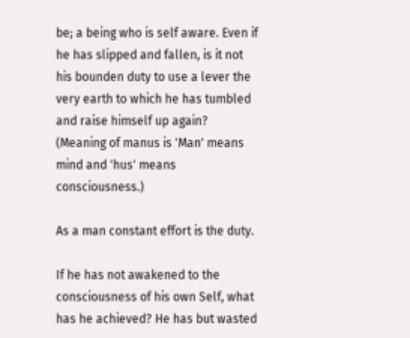be; a being who is self aware. Even if he has slipped and fallen, is it not his bounden duty to use a lever the very earth to which he has tumbled and raise himself up again? (Meaning of manus is 'Man' means mind and 'hus' means consciousness.)

As a man constant effort is the duty.

If he has not awakened to the consciousness of his own Self, what has he achieved? He has but wasted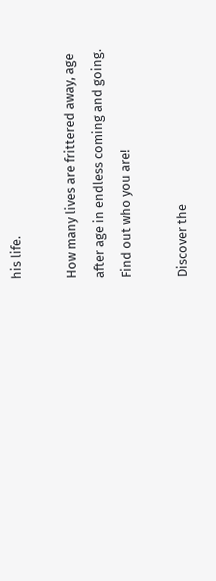his life.

How many lives are frittered away, age after age in endless coming and going. Find out who you are!

Discover the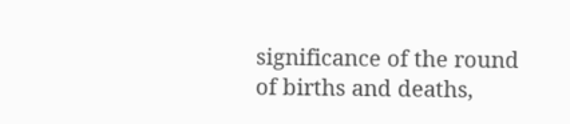significance of the round of births and deaths,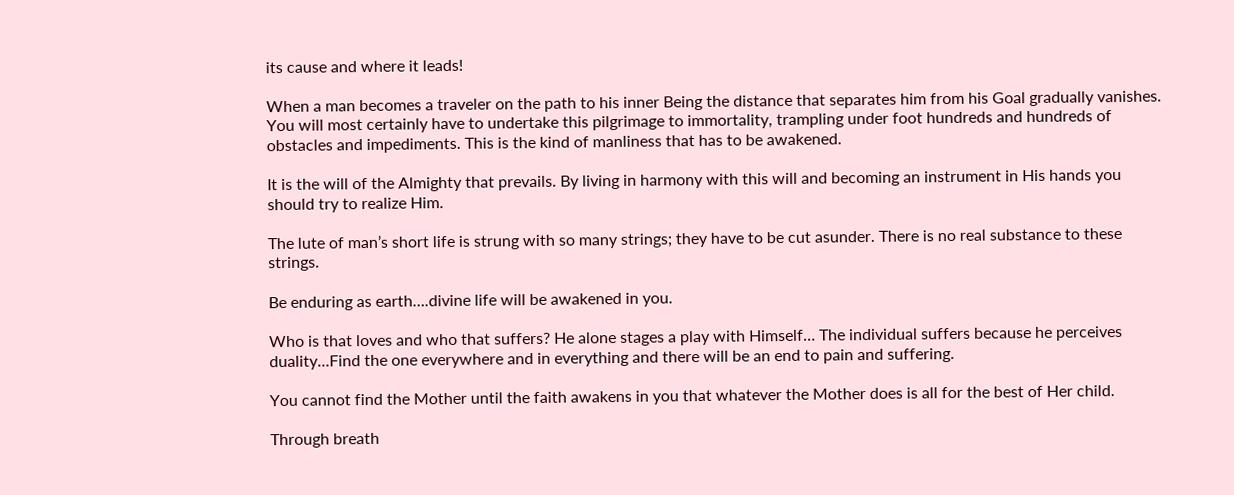its cause and where it leads!

When a man becomes a traveler on the path to his inner Being the distance that separates him from his Goal gradually vanishes. You will most certainly have to undertake this pilgrimage to immortality, trampling under foot hundreds and hundreds of obstacles and impediments. This is the kind of manliness that has to be awakened.

It is the will of the Almighty that prevails. By living in harmony with this will and becoming an instrument in His hands you should try to realize Him.

The lute of man’s short life is strung with so many strings; they have to be cut asunder. There is no real substance to these strings.

Be enduring as earth….divine life will be awakened in you.

Who is that loves and who that suffers? He alone stages a play with Himself… The individual suffers because he perceives duality…Find the one everywhere and in everything and there will be an end to pain and suffering.

You cannot find the Mother until the faith awakens in you that whatever the Mother does is all for the best of Her child.

Through breath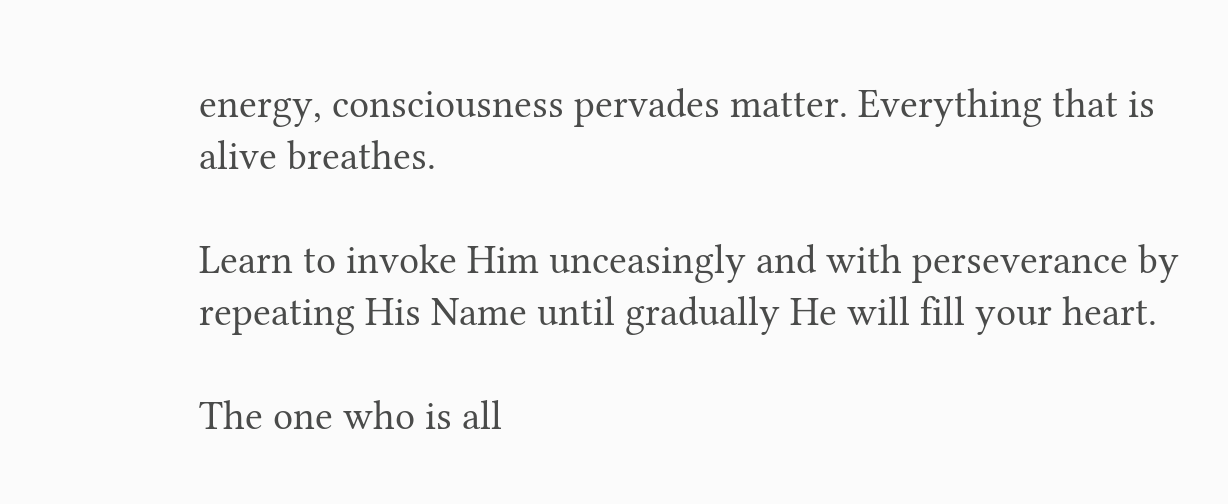energy, consciousness pervades matter. Everything that is alive breathes.

Learn to invoke Him unceasingly and with perseverance by repeating His Name until gradually He will fill your heart.

The one who is all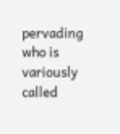pervading who is variously called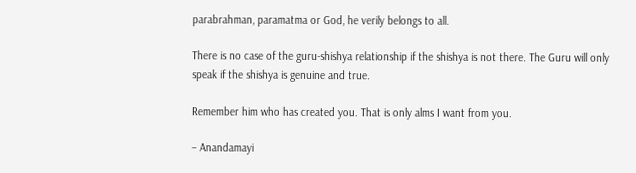parabrahman, paramatma or God, he verily belongs to all.

There is no case of the guru-shishya relationship if the shishya is not there. The Guru will only speak if the shishya is genuine and true.

Remember him who has created you. That is only alms I want from you.

– Anandamayi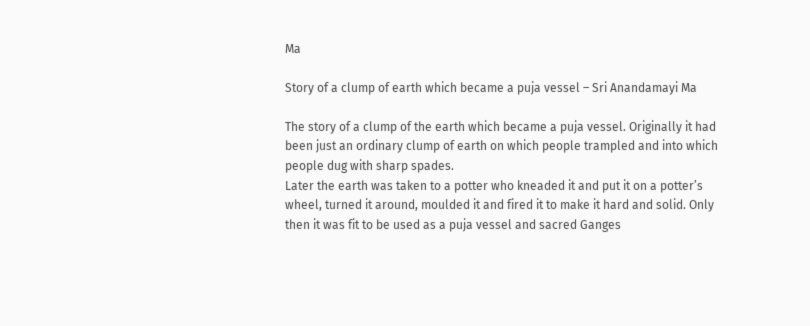Ma

Story of a clump of earth which became a puja vessel – Sri Anandamayi Ma

The story of a clump of the earth which became a puja vessel. Originally it had been just an ordinary clump of earth on which people trampled and into which people dug with sharp spades.
Later the earth was taken to a potter who kneaded it and put it on a potter’s wheel, turned it around, moulded it and fired it to make it hard and solid. Only then it was fit to be used as a puja vessel and sacred Ganges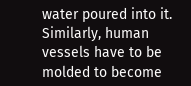water poured into it. Similarly, human vessels have to be molded to become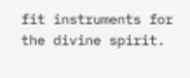fit instruments for the divine spirit.